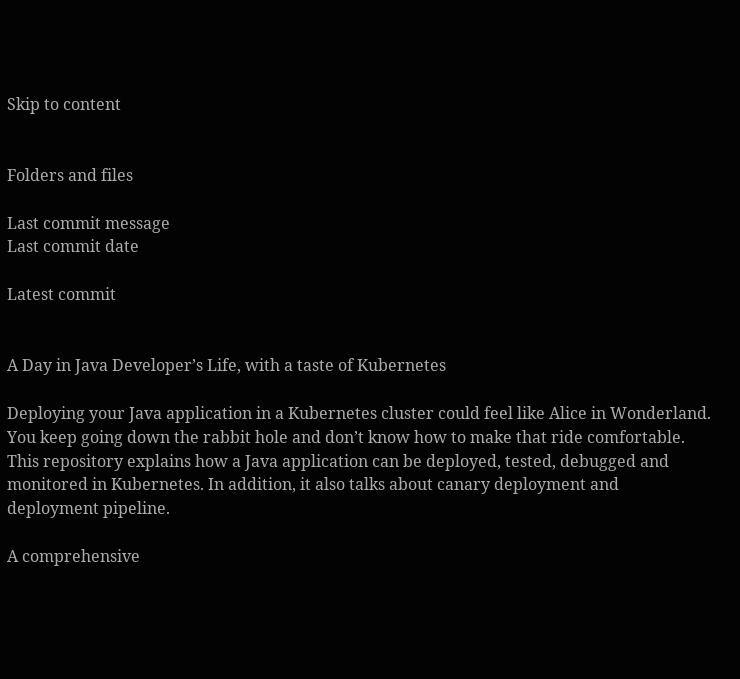Skip to content


Folders and files

Last commit message
Last commit date

Latest commit


A Day in Java Developer’s Life, with a taste of Kubernetes

Deploying your Java application in a Kubernetes cluster could feel like Alice in Wonderland. You keep going down the rabbit hole and don’t know how to make that ride comfortable. This repository explains how a Java application can be deployed, tested, debugged and monitored in Kubernetes. In addition, it also talks about canary deployment and deployment pipeline.

A comprehensive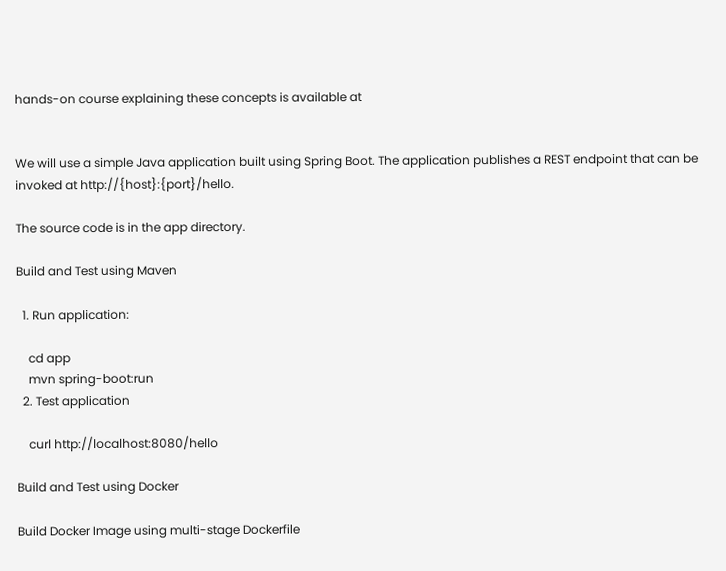hands-on course explaining these concepts is available at


We will use a simple Java application built using Spring Boot. The application publishes a REST endpoint that can be invoked at http://{host}:{port}/hello.

The source code is in the app directory.

Build and Test using Maven

  1. Run application:

    cd app
    mvn spring-boot:run
  2. Test application

    curl http://localhost:8080/hello

Build and Test using Docker

Build Docker Image using multi-stage Dockerfile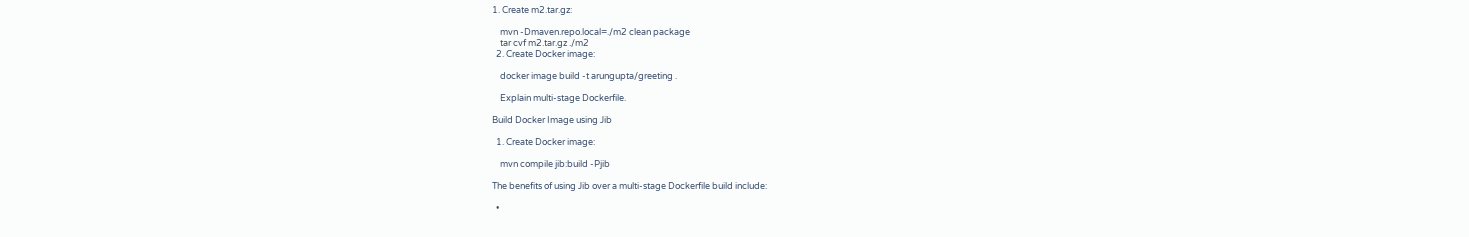1. Create m2.tar.gz:

    mvn -Dmaven.repo.local=./m2 clean package
    tar cvf m2.tar.gz ./m2
  2. Create Docker image:

    docker image build -t arungupta/greeting .

    Explain multi-stage Dockerfile.

Build Docker Image using Jib

  1. Create Docker image:

    mvn compile jib:build -Pjib

The benefits of using Jib over a multi-stage Dockerfile build include:

  •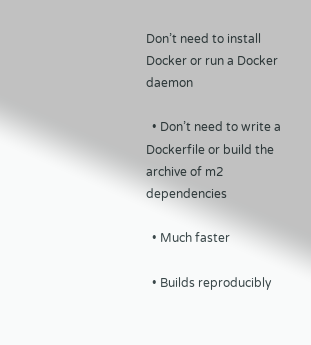Don’t need to install Docker or run a Docker daemon

  • Don’t need to write a Dockerfile or build the archive of m2 dependencies

  • Much faster

  • Builds reproducibly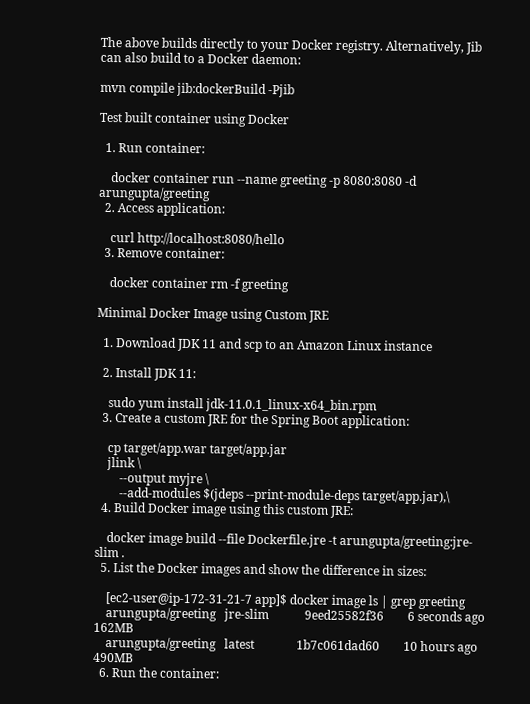The above builds directly to your Docker registry. Alternatively, Jib can also build to a Docker daemon:

mvn compile jib:dockerBuild -Pjib

Test built container using Docker

  1. Run container:

    docker container run --name greeting -p 8080:8080 -d arungupta/greeting
  2. Access application:

    curl http://localhost:8080/hello
  3. Remove container:

    docker container rm -f greeting

Minimal Docker Image using Custom JRE

  1. Download JDK 11 and scp to an Amazon Linux instance

  2. Install JDK 11:

    sudo yum install jdk-11.0.1_linux-x64_bin.rpm
  3. Create a custom JRE for the Spring Boot application:

    cp target/app.war target/app.jar
    jlink \
        --output myjre \
        --add-modules $(jdeps --print-module-deps target/app.jar),\
  4. Build Docker image using this custom JRE:

    docker image build --file Dockerfile.jre -t arungupta/greeting:jre-slim .
  5. List the Docker images and show the difference in sizes:

    [ec2-user@ip-172-31-21-7 app]$ docker image ls | grep greeting
    arungupta/greeting   jre-slim            9eed25582f36        6 seconds ago       162MB
    arungupta/greeting   latest              1b7c061dad60        10 hours ago        490MB
  6. Run the container: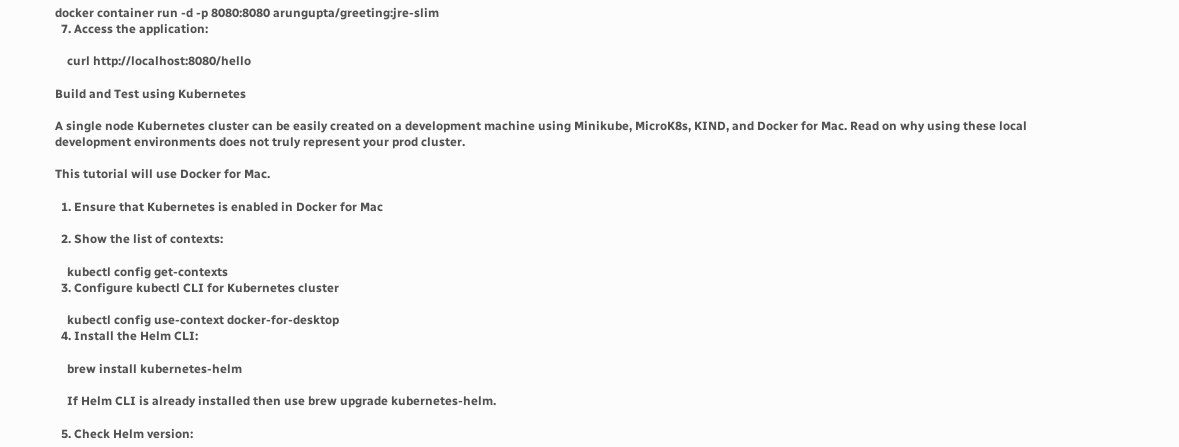docker container run -d -p 8080:8080 arungupta/greeting:jre-slim
  7. Access the application:

    curl http://localhost:8080/hello

Build and Test using Kubernetes

A single node Kubernetes cluster can be easily created on a development machine using Minikube, MicroK8s, KIND, and Docker for Mac. Read on why using these local development environments does not truly represent your prod cluster.

This tutorial will use Docker for Mac.

  1. Ensure that Kubernetes is enabled in Docker for Mac

  2. Show the list of contexts:

    kubectl config get-contexts
  3. Configure kubectl CLI for Kubernetes cluster

    kubectl config use-context docker-for-desktop
  4. Install the Helm CLI:

    brew install kubernetes-helm

    If Helm CLI is already installed then use brew upgrade kubernetes-helm.

  5. Check Helm version: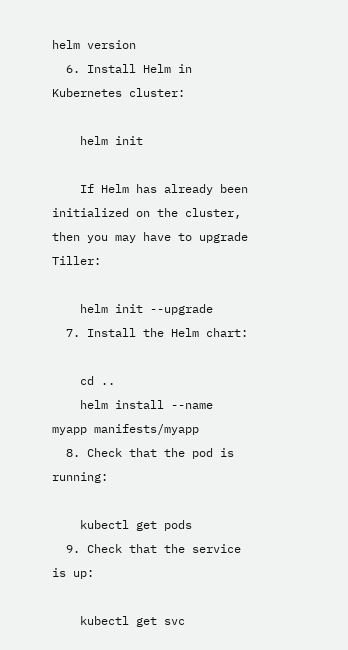helm version
  6. Install Helm in Kubernetes cluster:

    helm init

    If Helm has already been initialized on the cluster, then you may have to upgrade Tiller:

    helm init --upgrade
  7. Install the Helm chart:

    cd ..
    helm install --name myapp manifests/myapp
  8. Check that the pod is running:

    kubectl get pods
  9. Check that the service is up:

    kubectl get svc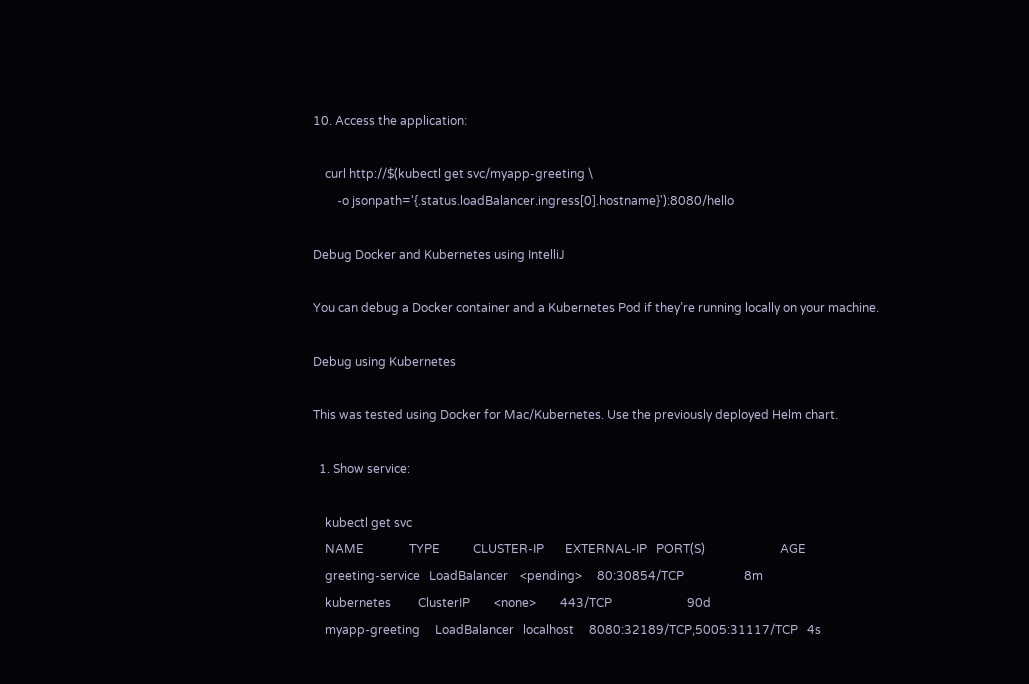10. Access the application:

    curl http://$(kubectl get svc/myapp-greeting \
        -o jsonpath='{.status.loadBalancer.ingress[0].hostname}'):8080/hello

Debug Docker and Kubernetes using IntelliJ

You can debug a Docker container and a Kubernetes Pod if they’re running locally on your machine.

Debug using Kubernetes

This was tested using Docker for Mac/Kubernetes. Use the previously deployed Helm chart.

  1. Show service:

    kubectl get svc
    NAME               TYPE           CLUSTER-IP       EXTERNAL-IP   PORT(S)                         AGE
    greeting-service   LoadBalancer    <pending>     80:30854/TCP                    8m
    kubernetes         ClusterIP        <none>        443/TCP                         90d
    myapp-greeting     LoadBalancer   localhost     8080:32189/TCP,5005:31117/TCP   4s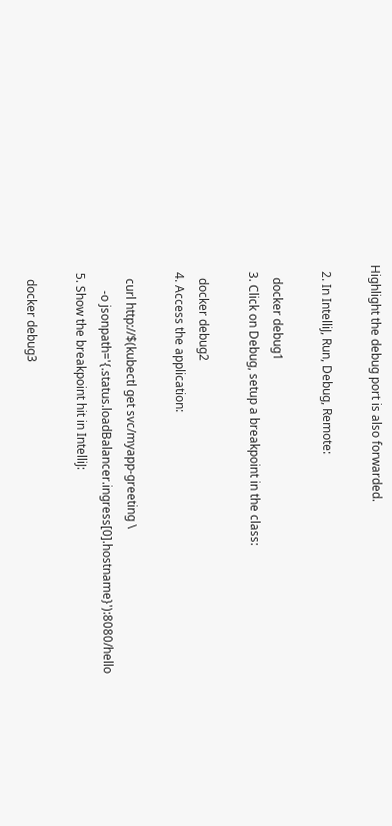Highlight the debug port is also forwarded.

  2. In IntelliJ, Run, Debug, Remote:

    docker debug1
  3. Click on Debug, setup a breakpoint in the class:

    docker debug2
  4. Access the application:

    curl http://$(kubectl get svc/myapp-greeting \
        -o jsonpath='{.status.loadBalancer.ingress[0].hostname}'):8080/hello
  5. Show the breakpoint hit in IntelliJ:

    docker debug3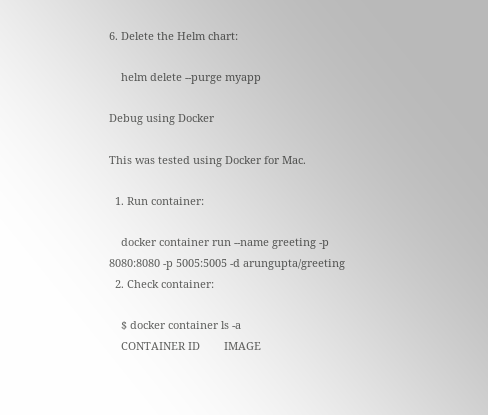6. Delete the Helm chart:

    helm delete --purge myapp

Debug using Docker

This was tested using Docker for Mac.

  1. Run container:

    docker container run --name greeting -p 8080:8080 -p 5005:5005 -d arungupta/greeting
  2. Check container:

    $ docker container ls -a
    CONTAINER ID        IMAGE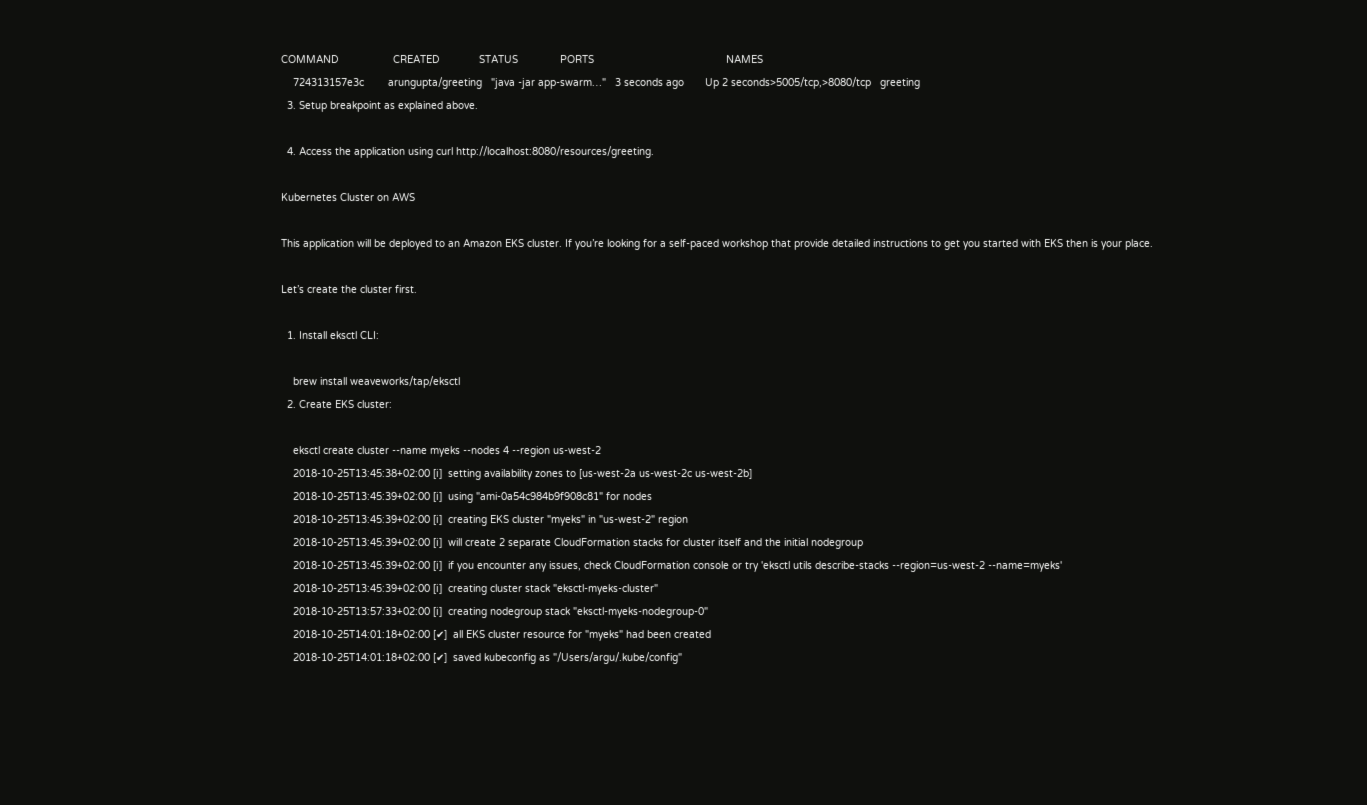COMMAND                  CREATED             STATUS              PORTS                                            NAMES
    724313157e3c        arungupta/greeting   "java -jar app-swarm…"   3 seconds ago       Up 2 seconds>5005/tcp,>8080/tcp   greeting
  3. Setup breakpoint as explained above.

  4. Access the application using curl http://localhost:8080/resources/greeting.

Kubernetes Cluster on AWS

This application will be deployed to an Amazon EKS cluster. If you’re looking for a self-paced workshop that provide detailed instructions to get you started with EKS then is your place.

Let’s create the cluster first.

  1. Install eksctl CLI:

    brew install weaveworks/tap/eksctl
  2. Create EKS cluster:

    eksctl create cluster --name myeks --nodes 4 --region us-west-2
    2018-10-25T13:45:38+02:00 [ℹ]  setting availability zones to [us-west-2a us-west-2c us-west-2b]
    2018-10-25T13:45:39+02:00 [ℹ]  using "ami-0a54c984b9f908c81" for nodes
    2018-10-25T13:45:39+02:00 [ℹ]  creating EKS cluster "myeks" in "us-west-2" region
    2018-10-25T13:45:39+02:00 [ℹ]  will create 2 separate CloudFormation stacks for cluster itself and the initial nodegroup
    2018-10-25T13:45:39+02:00 [ℹ]  if you encounter any issues, check CloudFormation console or try 'eksctl utils describe-stacks --region=us-west-2 --name=myeks'
    2018-10-25T13:45:39+02:00 [ℹ]  creating cluster stack "eksctl-myeks-cluster"
    2018-10-25T13:57:33+02:00 [ℹ]  creating nodegroup stack "eksctl-myeks-nodegroup-0"
    2018-10-25T14:01:18+02:00 [✔]  all EKS cluster resource for "myeks" had been created
    2018-10-25T14:01:18+02:00 [✔]  saved kubeconfig as "/Users/argu/.kube/config"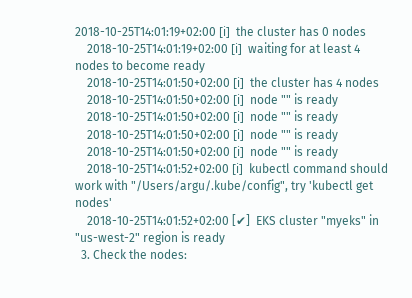2018-10-25T14:01:19+02:00 [ℹ]  the cluster has 0 nodes
    2018-10-25T14:01:19+02:00 [ℹ]  waiting for at least 4 nodes to become ready
    2018-10-25T14:01:50+02:00 [ℹ]  the cluster has 4 nodes
    2018-10-25T14:01:50+02:00 [ℹ]  node "" is ready
    2018-10-25T14:01:50+02:00 [ℹ]  node "" is ready
    2018-10-25T14:01:50+02:00 [ℹ]  node "" is ready
    2018-10-25T14:01:50+02:00 [ℹ]  node "" is ready
    2018-10-25T14:01:52+02:00 [ℹ]  kubectl command should work with "/Users/argu/.kube/config", try 'kubectl get nodes'
    2018-10-25T14:01:52+02:00 [✔]  EKS cluster "myeks" in "us-west-2" region is ready
  3. Check the nodes: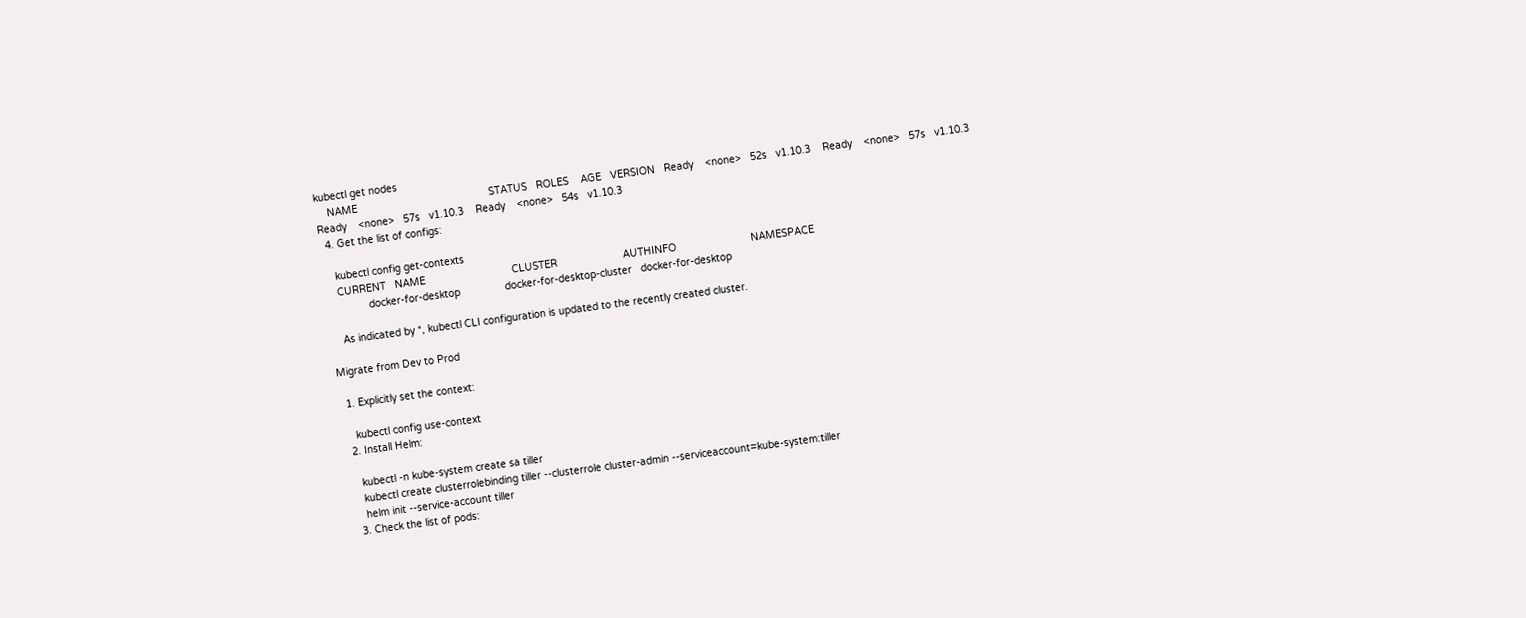kubectl get nodes
    NAME                                            STATUS   ROLES    AGE   VERSION   Ready    <none>   52s   v1.10.3    Ready    <none>   57s   v1.10.3     Ready    <none>   57s   v1.10.3    Ready    <none>   54s   v1.10.3
  4. Get the list of configs:

    kubectl config get-contexts
    CURRENT   NAME                             CLUSTER                      AUTHINFO                         NAMESPACE
              docker-for-desktop               docker-for-desktop-cluster   docker-for-desktop

    As indicated by *, kubectl CLI configuration is updated to the recently created cluster.

Migrate from Dev to Prod

  1. Explicitly set the context:

    kubectl config use-context
  2. Install Helm:

    kubectl -n kube-system create sa tiller
    kubectl create clusterrolebinding tiller --clusterrole cluster-admin --serviceaccount=kube-system:tiller
    helm init --service-account tiller
  3. Check the list of pods: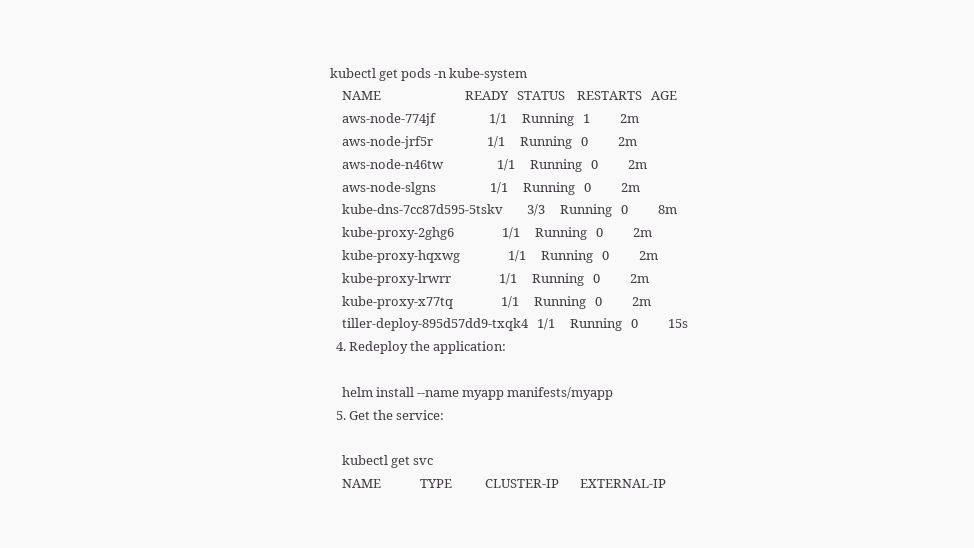kubectl get pods -n kube-system
    NAME                            READY   STATUS    RESTARTS   AGE
    aws-node-774jf                  1/1     Running   1          2m
    aws-node-jrf5r                  1/1     Running   0          2m
    aws-node-n46tw                  1/1     Running   0          2m
    aws-node-slgns                  1/1     Running   0          2m
    kube-dns-7cc87d595-5tskv        3/3     Running   0          8m
    kube-proxy-2ghg6                1/1     Running   0          2m
    kube-proxy-hqxwg                1/1     Running   0          2m
    kube-proxy-lrwrr                1/1     Running   0          2m
    kube-proxy-x77tq                1/1     Running   0          2m
    tiller-deploy-895d57dd9-txqk4   1/1     Running   0          15s
  4. Redeploy the application:

    helm install --name myapp manifests/myapp
  5. Get the service:

    kubectl get svc
    NAME             TYPE           CLUSTER-IP       EXTERNAL-IP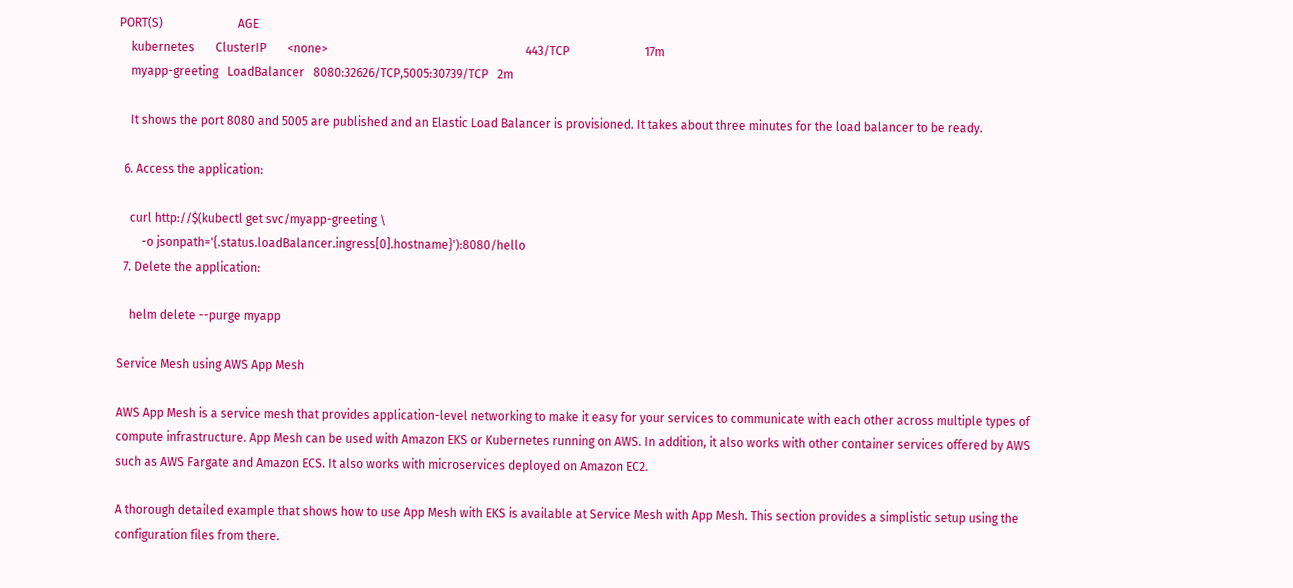PORT(S)                         AGE
    kubernetes       ClusterIP       <none>                                                                  443/TCP                         17m
    myapp-greeting   LoadBalancer   8080:32626/TCP,5005:30739/TCP   2m

    It shows the port 8080 and 5005 are published and an Elastic Load Balancer is provisioned. It takes about three minutes for the load balancer to be ready.

  6. Access the application:

    curl http://$(kubectl get svc/myapp-greeting \
        -o jsonpath='{.status.loadBalancer.ingress[0].hostname}'):8080/hello
  7. Delete the application:

    helm delete --purge myapp

Service Mesh using AWS App Mesh

AWS App Mesh is a service mesh that provides application-level networking to make it easy for your services to communicate with each other across multiple types of compute infrastructure. App Mesh can be used with Amazon EKS or Kubernetes running on AWS. In addition, it also works with other container services offered by AWS such as AWS Fargate and Amazon ECS. It also works with microservices deployed on Amazon EC2.

A thorough detailed example that shows how to use App Mesh with EKS is available at Service Mesh with App Mesh. This section provides a simplistic setup using the configuration files from there.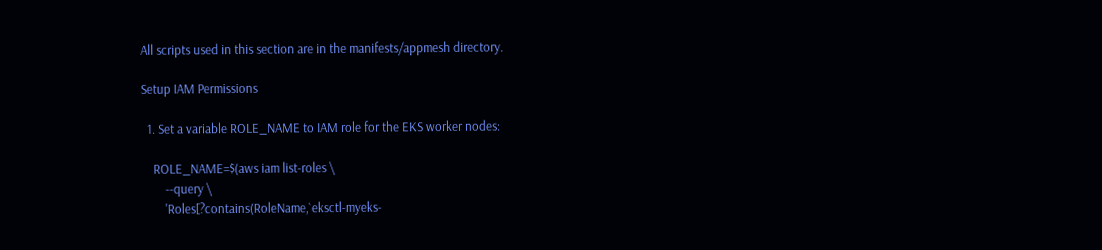All scripts used in this section are in the manifests/appmesh directory.

Setup IAM Permissions

  1. Set a variable ROLE_NAME to IAM role for the EKS worker nodes:

    ROLE_NAME=$(aws iam list-roles \
        --query \
        'Roles[?contains(RoleName,`eksctl-myeks-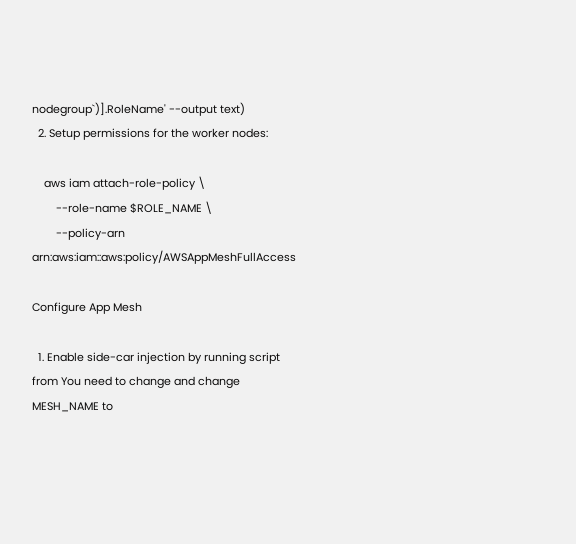nodegroup`)].RoleName' --output text)
  2. Setup permissions for the worker nodes:

    aws iam attach-role-policy \
        --role-name $ROLE_NAME \
        --policy-arn arn:aws:iam::aws:policy/AWSAppMeshFullAccess

Configure App Mesh

  1. Enable side-car injection by running script from You need to change and change MESH_NAME to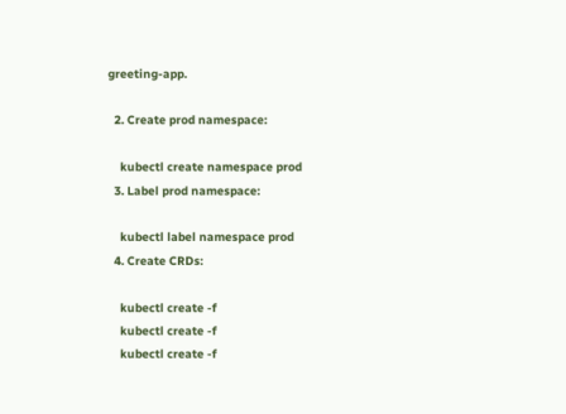greeting-app.

  2. Create prod namespace:

    kubectl create namespace prod
  3. Label prod namespace:

    kubectl label namespace prod
  4. Create CRDs:

    kubectl create -f
    kubectl create -f
    kubectl create -f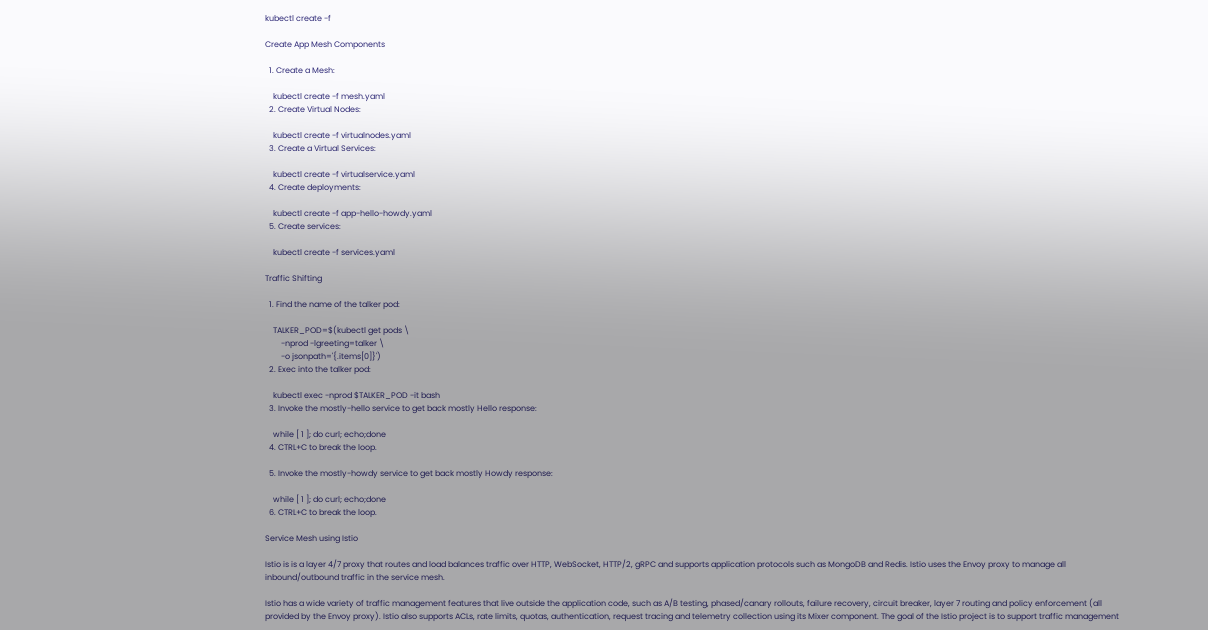kubectl create -f

Create App Mesh Components

  1. Create a Mesh:

    kubectl create -f mesh.yaml
  2. Create Virtual Nodes:

    kubectl create -f virtualnodes.yaml
  3. Create a Virtual Services:

    kubectl create -f virtualservice.yaml
  4. Create deployments:

    kubectl create -f app-hello-howdy.yaml
  5. Create services:

    kubectl create -f services.yaml

Traffic Shifting

  1. Find the name of the talker pod:

    TALKER_POD=$(kubectl get pods \
        -nprod -lgreeting=talker \
        -o jsonpath='{.items[0]}')
  2. Exec into the talker pod:

    kubectl exec -nprod $TALKER_POD -it bash
  3. Invoke the mostly-hello service to get back mostly Hello response:

    while [ 1 ]; do curl; echo;done
  4. CTRL+C to break the loop.

  5. Invoke the mostly-howdy service to get back mostly Howdy response:

    while [ 1 ]; do curl; echo;done
  6. CTRL+C to break the loop.

Service Mesh using Istio

Istio is is a layer 4/7 proxy that routes and load balances traffic over HTTP, WebSocket, HTTP/2, gRPC and supports application protocols such as MongoDB and Redis. Istio uses the Envoy proxy to manage all inbound/outbound traffic in the service mesh.

Istio has a wide variety of traffic management features that live outside the application code, such as A/B testing, phased/canary rollouts, failure recovery, circuit breaker, layer 7 routing and policy enforcement (all provided by the Envoy proxy). Istio also supports ACLs, rate limits, quotas, authentication, request tracing and telemetry collection using its Mixer component. The goal of the Istio project is to support traffic management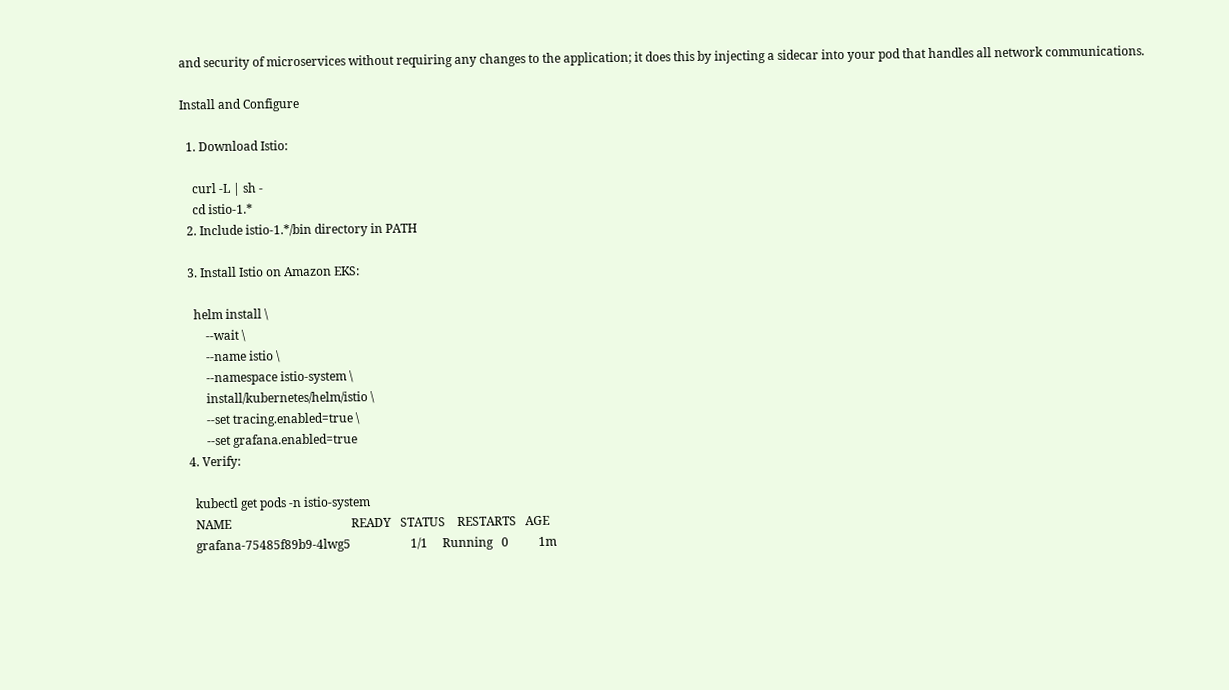and security of microservices without requiring any changes to the application; it does this by injecting a sidecar into your pod that handles all network communications.

Install and Configure

  1. Download Istio:

    curl -L | sh -
    cd istio-1.*
  2. Include istio-1.*/bin directory in PATH

  3. Install Istio on Amazon EKS:

    helm install \
        --wait \
        --name istio \
        --namespace istio-system \
        install/kubernetes/helm/istio \
        --set tracing.enabled=true \
        --set grafana.enabled=true
  4. Verify:

    kubectl get pods -n istio-system
    NAME                                        READY   STATUS    RESTARTS   AGE
    grafana-75485f89b9-4lwg5                    1/1     Running   0          1m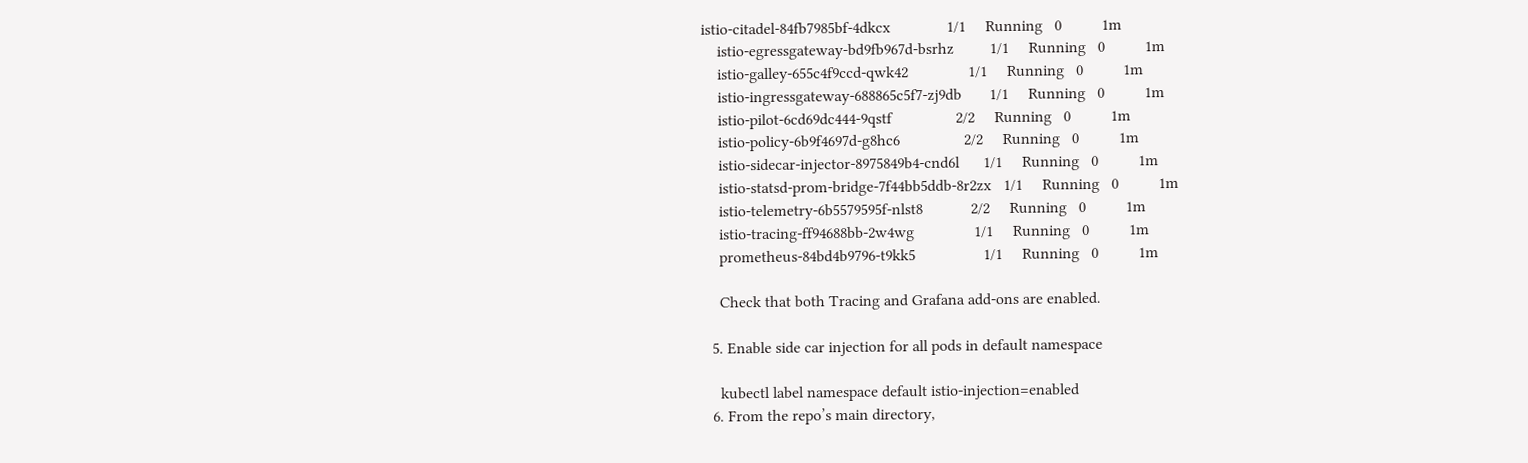istio-citadel-84fb7985bf-4dkcx              1/1     Running   0          1m
    istio-egressgateway-bd9fb967d-bsrhz         1/1     Running   0          1m
    istio-galley-655c4f9ccd-qwk42               1/1     Running   0          1m
    istio-ingressgateway-688865c5f7-zj9db       1/1     Running   0          1m
    istio-pilot-6cd69dc444-9qstf                2/2     Running   0          1m
    istio-policy-6b9f4697d-g8hc6                2/2     Running   0          1m
    istio-sidecar-injector-8975849b4-cnd6l      1/1     Running   0          1m
    istio-statsd-prom-bridge-7f44bb5ddb-8r2zx   1/1     Running   0          1m
    istio-telemetry-6b5579595f-nlst8            2/2     Running   0          1m
    istio-tracing-ff94688bb-2w4wg               1/1     Running   0          1m
    prometheus-84bd4b9796-t9kk5                 1/1     Running   0          1m

    Check that both Tracing and Grafana add-ons are enabled.

  5. Enable side car injection for all pods in default namespace

    kubectl label namespace default istio-injection=enabled
  6. From the repo’s main directory,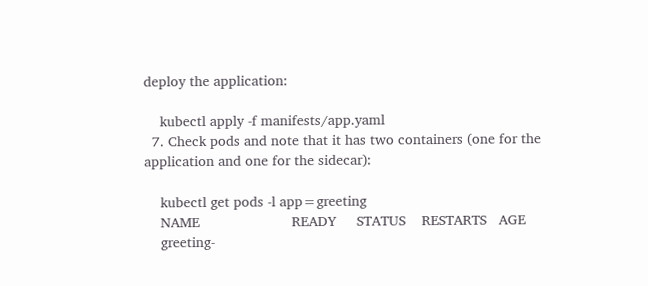deploy the application:

    kubectl apply -f manifests/app.yaml
  7. Check pods and note that it has two containers (one for the application and one for the sidecar):

    kubectl get pods -l app=greeting
    NAME                       READY     STATUS    RESTARTS   AGE
    greeting-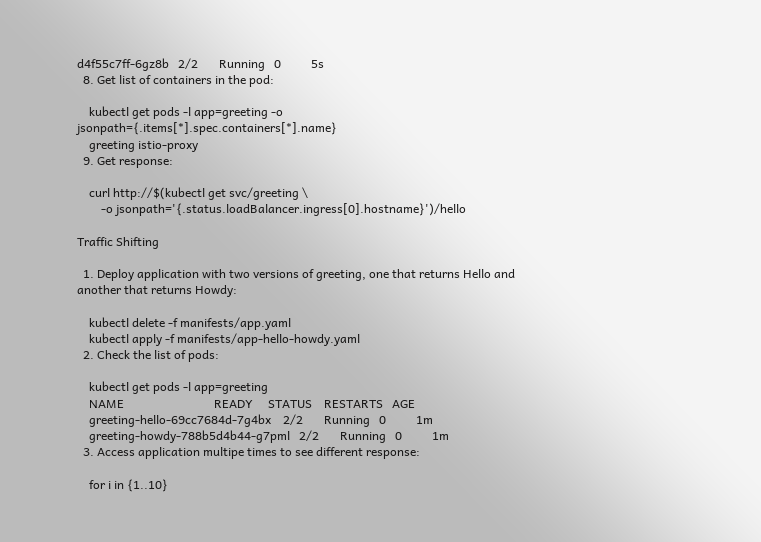d4f55c7ff-6gz8b   2/2       Running   0          5s
  8. Get list of containers in the pod:

    kubectl get pods -l app=greeting -o jsonpath={.items[*].spec.containers[*].name}
    greeting istio-proxy
  9. Get response:

    curl http://$(kubectl get svc/greeting \
        -o jsonpath='{.status.loadBalancer.ingress[0].hostname}')/hello

Traffic Shifting

  1. Deploy application with two versions of greeting, one that returns Hello and another that returns Howdy:

    kubectl delete -f manifests/app.yaml
    kubectl apply -f manifests/app-hello-howdy.yaml
  2. Check the list of pods:

    kubectl get pods -l app=greeting
    NAME                              READY     STATUS    RESTARTS   AGE
    greeting-hello-69cc7684d-7g4bx    2/2       Running   0          1m
    greeting-howdy-788b5d4b44-g7pml   2/2       Running   0          1m
  3. Access application multipe times to see different response:

    for i in {1..10}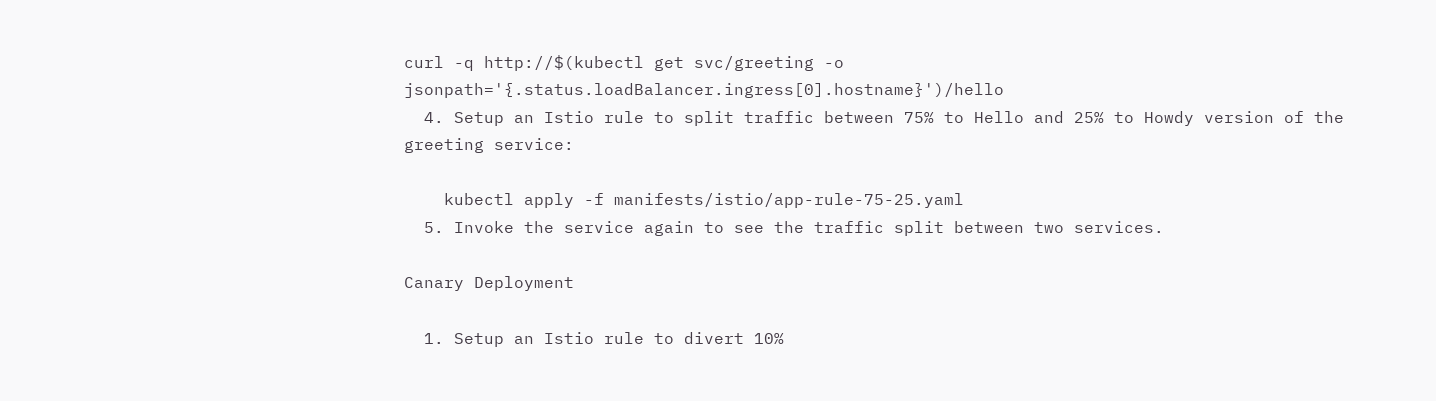curl -q http://$(kubectl get svc/greeting -o jsonpath='{.status.loadBalancer.ingress[0].hostname}')/hello
  4. Setup an Istio rule to split traffic between 75% to Hello and 25% to Howdy version of the greeting service:

    kubectl apply -f manifests/istio/app-rule-75-25.yaml
  5. Invoke the service again to see the traffic split between two services.

Canary Deployment

  1. Setup an Istio rule to divert 10%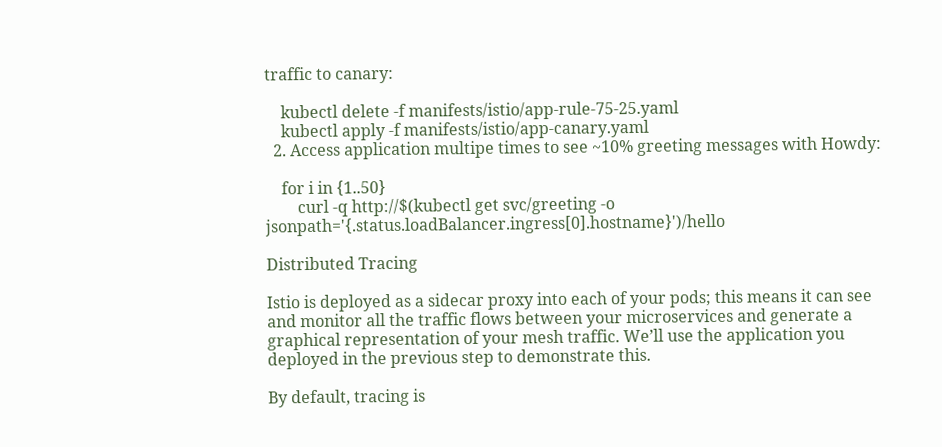traffic to canary:

    kubectl delete -f manifests/istio/app-rule-75-25.yaml
    kubectl apply -f manifests/istio/app-canary.yaml
  2. Access application multipe times to see ~10% greeting messages with Howdy:

    for i in {1..50}
        curl -q http://$(kubectl get svc/greeting -o jsonpath='{.status.loadBalancer.ingress[0].hostname}')/hello

Distributed Tracing

Istio is deployed as a sidecar proxy into each of your pods; this means it can see and monitor all the traffic flows between your microservices and generate a graphical representation of your mesh traffic. We’ll use the application you deployed in the previous step to demonstrate this.

By default, tracing is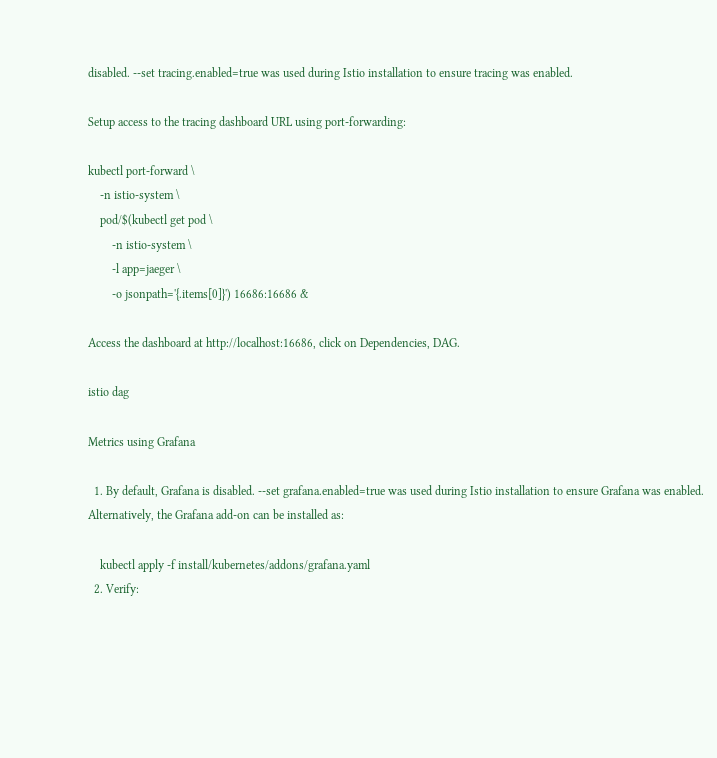disabled. --set tracing.enabled=true was used during Istio installation to ensure tracing was enabled.

Setup access to the tracing dashboard URL using port-forwarding:

kubectl port-forward \
    -n istio-system \
    pod/$(kubectl get pod \
        -n istio-system \
        -l app=jaeger \
        -o jsonpath='{.items[0]}') 16686:16686 &

Access the dashboard at http://localhost:16686, click on Dependencies, DAG.

istio dag

Metrics using Grafana

  1. By default, Grafana is disabled. --set grafana.enabled=true was used during Istio installation to ensure Grafana was enabled. Alternatively, the Grafana add-on can be installed as:

    kubectl apply -f install/kubernetes/addons/grafana.yaml
  2. Verify: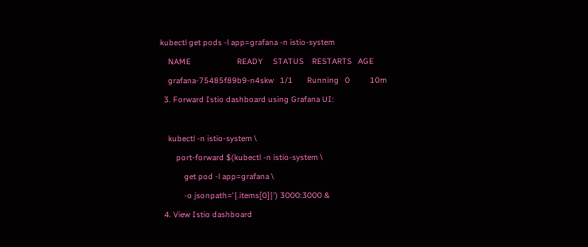kubectl get pods -l app=grafana -n istio-system
    NAME                       READY     STATUS    RESTARTS   AGE
    grafana-75485f89b9-n4skw   1/1       Running   0          10m
  3. Forward Istio dashboard using Grafana UI:

    kubectl -n istio-system \
        port-forward $(kubectl -n istio-system \
            get pod -l app=grafana \
            -o jsonpath='{.items[0]}') 3000:3000 &
  4. View Istio dashboard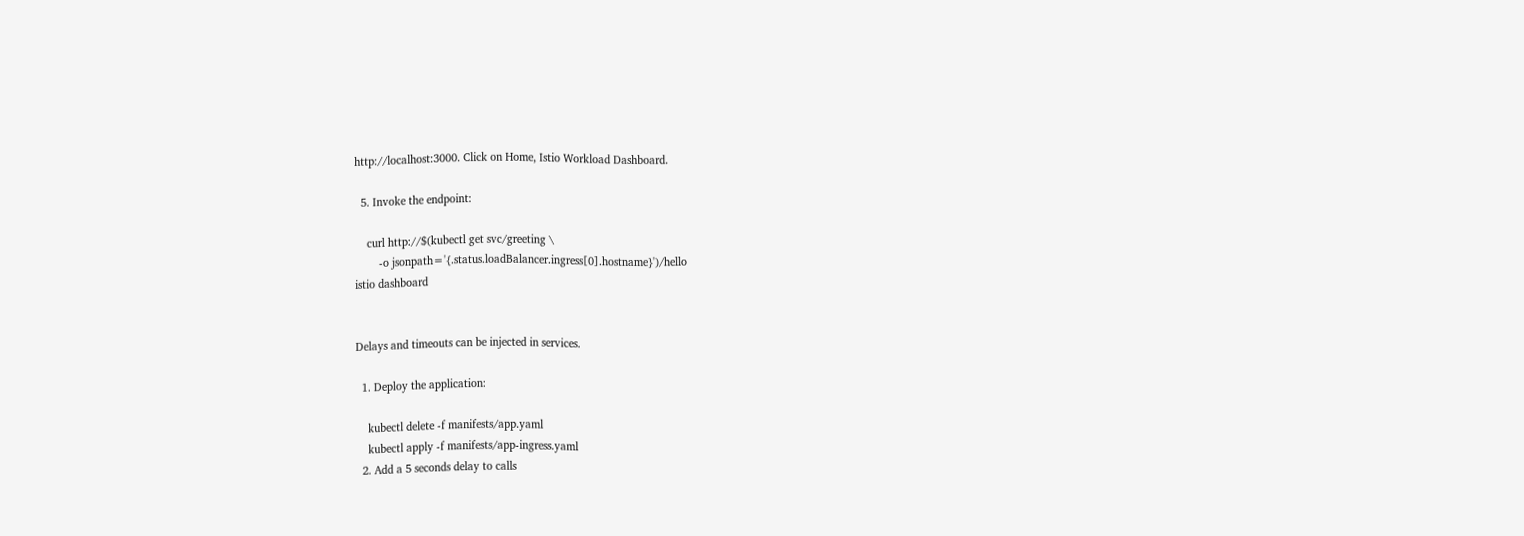http://localhost:3000. Click on Home, Istio Workload Dashboard.

  5. Invoke the endpoint:

    curl http://$(kubectl get svc/greeting \
        -o jsonpath='{.status.loadBalancer.ingress[0].hostname}')/hello
istio dashboard


Delays and timeouts can be injected in services.

  1. Deploy the application:

    kubectl delete -f manifests/app.yaml
    kubectl apply -f manifests/app-ingress.yaml
  2. Add a 5 seconds delay to calls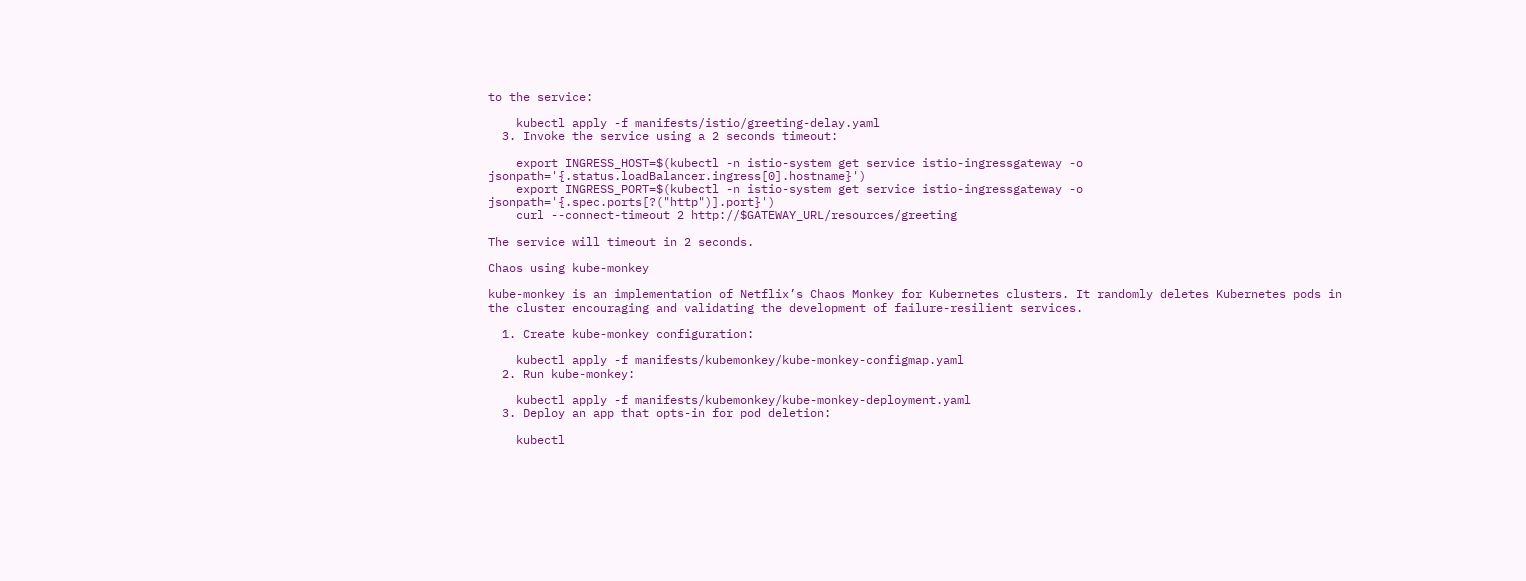to the service:

    kubectl apply -f manifests/istio/greeting-delay.yaml
  3. Invoke the service using a 2 seconds timeout:

    export INGRESS_HOST=$(kubectl -n istio-system get service istio-ingressgateway -o jsonpath='{.status.loadBalancer.ingress[0].hostname}')
    export INGRESS_PORT=$(kubectl -n istio-system get service istio-ingressgateway -o jsonpath='{.spec.ports[?("http")].port}')
    curl --connect-timeout 2 http://$GATEWAY_URL/resources/greeting

The service will timeout in 2 seconds.

Chaos using kube-monkey

kube-monkey is an implementation of Netflix’s Chaos Monkey for Kubernetes clusters. It randomly deletes Kubernetes pods in the cluster encouraging and validating the development of failure-resilient services.

  1. Create kube-monkey configuration:

    kubectl apply -f manifests/kubemonkey/kube-monkey-configmap.yaml
  2. Run kube-monkey:

    kubectl apply -f manifests/kubemonkey/kube-monkey-deployment.yaml
  3. Deploy an app that opts-in for pod deletion:

    kubectl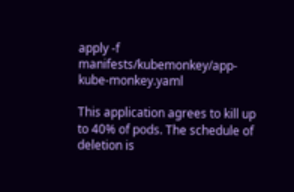apply -f manifests/kubemonkey/app-kube-monkey.yaml

This application agrees to kill up to 40% of pods. The schedule of deletion is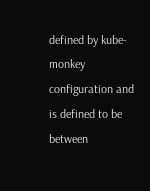defined by kube-monkey configuration and is defined to be between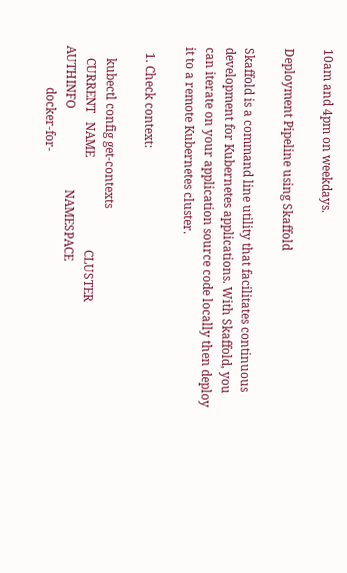10am and 4pm on weekdays.

Deployment Pipeline using Skaffold

Skaffold is a command line utility that facilitates continuous development for Kubernetes applications. With Skaffold, you can iterate on your application source code locally then deploy it to a remote Kubernetes cluster.

  1. Check context:

    kubectl config get-contexts
    CURRENT   NAME                               CLUSTER                       AUTHINFO                           NAMESPACE
              docker-for-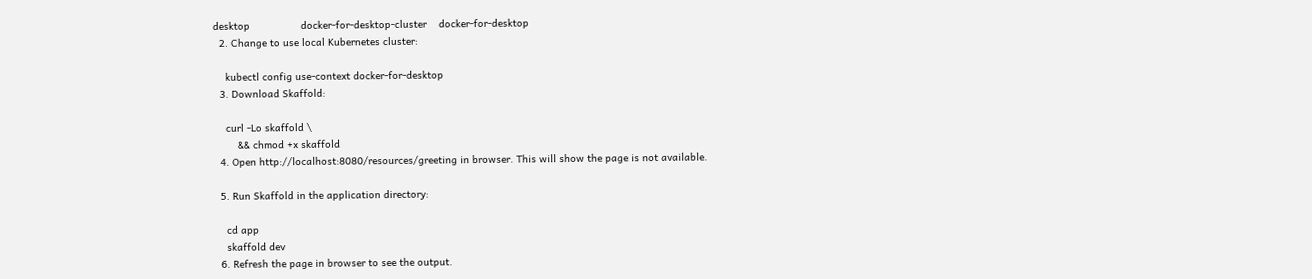desktop                 docker-for-desktop-cluster    docker-for-desktop
  2. Change to use local Kubernetes cluster:

    kubectl config use-context docker-for-desktop
  3. Download Skaffold:

    curl -Lo skaffold \
        && chmod +x skaffold
  4. Open http://localhost:8080/resources/greeting in browser. This will show the page is not available.

  5. Run Skaffold in the application directory:

    cd app
    skaffold dev
  6. Refresh the page in browser to see the output.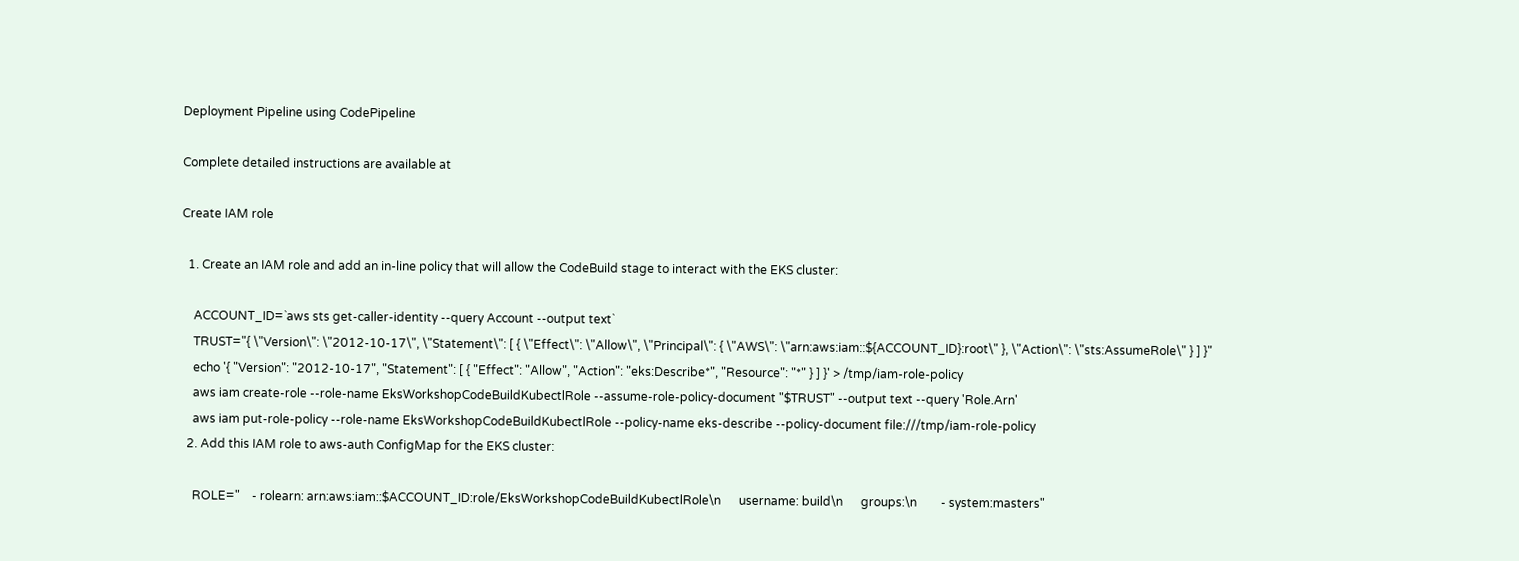Deployment Pipeline using CodePipeline

Complete detailed instructions are available at

Create IAM role

  1. Create an IAM role and add an in-line policy that will allow the CodeBuild stage to interact with the EKS cluster:

    ACCOUNT_ID=`aws sts get-caller-identity --query Account --output text`
    TRUST="{ \"Version\": \"2012-10-17\", \"Statement\": [ { \"Effect\": \"Allow\", \"Principal\": { \"AWS\": \"arn:aws:iam::${ACCOUNT_ID}:root\" }, \"Action\": \"sts:AssumeRole\" } ] }"
    echo '{ "Version": "2012-10-17", "Statement": [ { "Effect": "Allow", "Action": "eks:Describe*", "Resource": "*" } ] }' > /tmp/iam-role-policy
    aws iam create-role --role-name EksWorkshopCodeBuildKubectlRole --assume-role-policy-document "$TRUST" --output text --query 'Role.Arn'
    aws iam put-role-policy --role-name EksWorkshopCodeBuildKubectlRole --policy-name eks-describe --policy-document file:///tmp/iam-role-policy
  2. Add this IAM role to aws-auth ConfigMap for the EKS cluster:

    ROLE="    - rolearn: arn:aws:iam::$ACCOUNT_ID:role/EksWorkshopCodeBuildKubectlRole\n      username: build\n      groups:\n        - system:masters"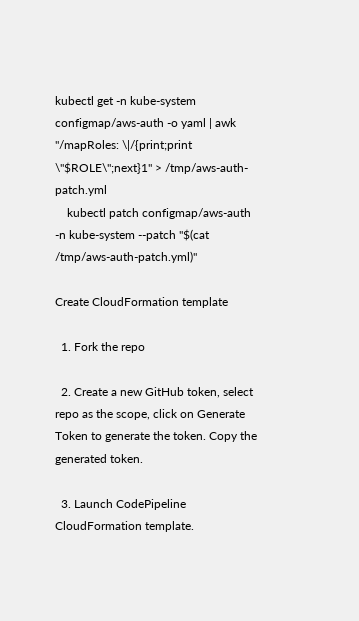kubectl get -n kube-system configmap/aws-auth -o yaml | awk "/mapRoles: \|/{print;print \"$ROLE\";next}1" > /tmp/aws-auth-patch.yml
    kubectl patch configmap/aws-auth -n kube-system --patch "$(cat /tmp/aws-auth-patch.yml)"

Create CloudFormation template

  1. Fork the repo

  2. Create a new GitHub token, select repo as the scope, click on Generate Token to generate the token. Copy the generated token.

  3. Launch CodePipeline CloudFormation template.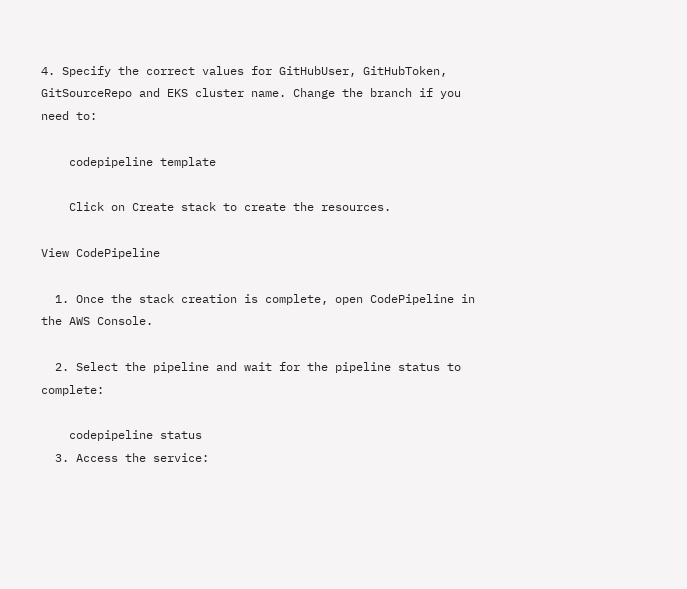4. Specify the correct values for GitHubUser, GitHubToken, GitSourceRepo and EKS cluster name. Change the branch if you need to:

    codepipeline template

    Click on Create stack to create the resources.

View CodePipeline

  1. Once the stack creation is complete, open CodePipeline in the AWS Console.

  2. Select the pipeline and wait for the pipeline status to complete:

    codepipeline status
  3. Access the service: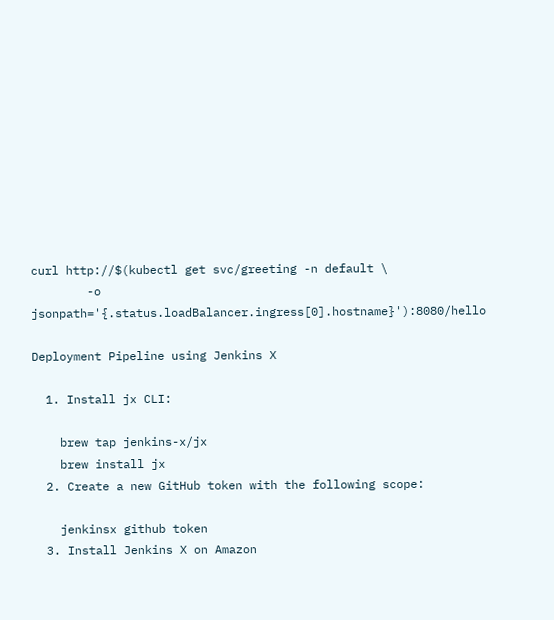curl http://$(kubectl get svc/greeting -n default \
        -o jsonpath='{.status.loadBalancer.ingress[0].hostname}'):8080/hello

Deployment Pipeline using Jenkins X

  1. Install jx CLI:

    brew tap jenkins-x/jx
    brew install jx
  2. Create a new GitHub token with the following scope:

    jenkinsx github token
  3. Install Jenkins X on Amazon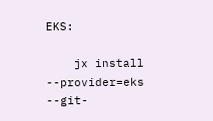EKS:

    jx install --provider=eks --git-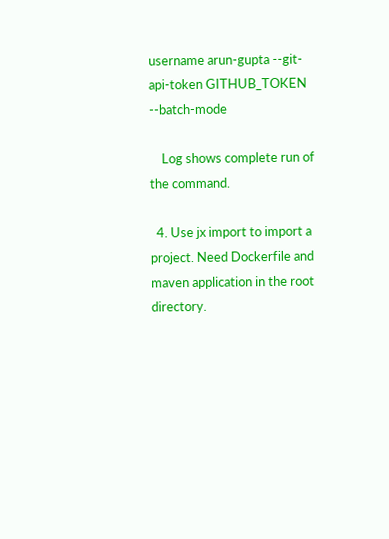username arun-gupta --git-api-token GITHUB_TOKEN --batch-mode

    Log shows complete run of the command.

  4. Use jx import to import a project. Need Dockerfile and maven application in the root directory.